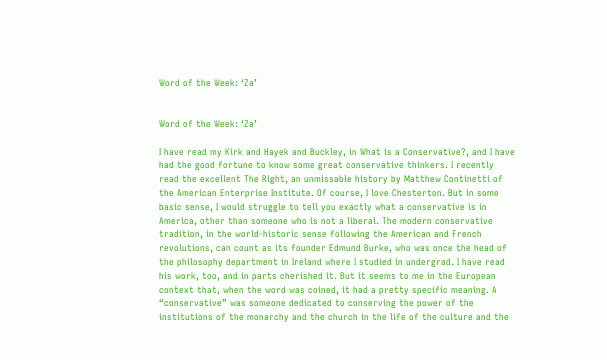Word of the Week: ‘Za’


Word of the Week: ‘Za’

I have read my Kirk and Hayek and Buckley, in What is a Conservative?, and I have had the good fortune to know some great conservative thinkers. I recently read the excellent The Right, an unmissable history by Matthew Continetti of the American Enterprise Institute. Of course, I love Chesterton. But in some basic sense, I would struggle to tell you exactly what a conservative is in America, other than someone who is not a liberal. The modern conservative tradition, in the world-historic sense following the American and French revolutions, can count as its founder Edmund Burke, who was once the head of the philosophy department in Ireland where I studied in undergrad. I have read his work, too, and in parts cherished it. But it seems to me in the European context that, when the word was coined, it had a pretty specific meaning. A “conservative” was someone dedicated to conserving the power of the institutions of the monarchy and the church in the life of the culture and the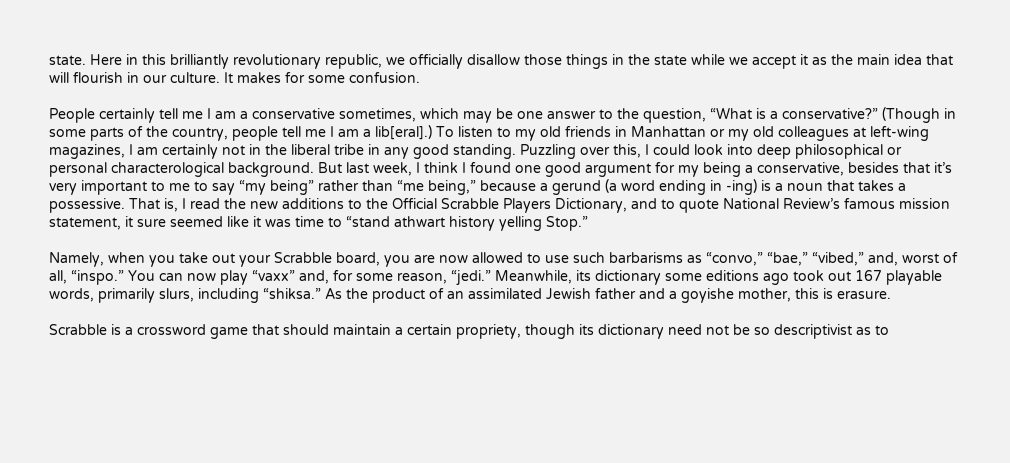state. Here in this brilliantly revolutionary republic, we officially disallow those things in the state while we accept it as the main idea that will flourish in our culture. It makes for some confusion.

People certainly tell me I am a conservative sometimes, which may be one answer to the question, “What is a conservative?” (Though in some parts of the country, people tell me I am a lib[eral].) To listen to my old friends in Manhattan or my old colleagues at left-wing magazines, I am certainly not in the liberal tribe in any good standing. Puzzling over this, I could look into deep philosophical or personal characterological background. But last week, I think I found one good argument for my being a conservative, besides that it’s very important to me to say “my being” rather than “me being,” because a gerund (a word ending in -ing) is a noun that takes a possessive. That is, I read the new additions to the Official Scrabble Players Dictionary, and to quote National Review’s famous mission statement, it sure seemed like it was time to “stand athwart history yelling Stop.”

Namely, when you take out your Scrabble board, you are now allowed to use such barbarisms as “convo,” “bae,” “vibed,” and, worst of all, “inspo.” You can now play “vaxx” and, for some reason, “jedi.” Meanwhile, its dictionary some editions ago took out 167 playable words, primarily slurs, including “shiksa.” As the product of an assimilated Jewish father and a goyishe mother, this is erasure.

Scrabble is a crossword game that should maintain a certain propriety, though its dictionary need not be so descriptivist as to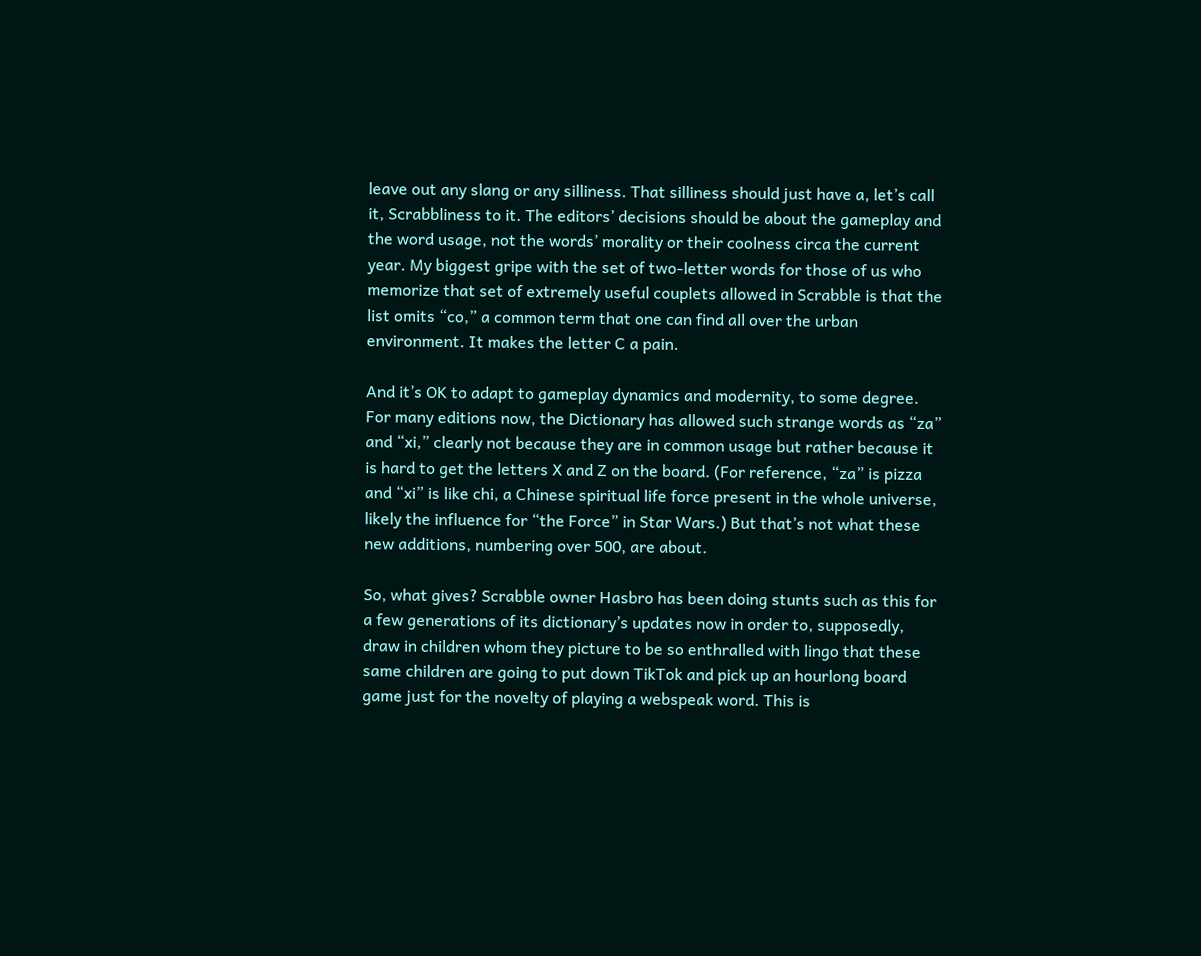leave out any slang or any silliness. That silliness should just have a, let’s call it, Scrabbliness to it. The editors’ decisions should be about the gameplay and the word usage, not the words’ morality or their coolness circa the current year. My biggest gripe with the set of two-letter words for those of us who memorize that set of extremely useful couplets allowed in Scrabble is that the list omits “co,” a common term that one can find all over the urban environment. It makes the letter C a pain.

And it’s OK to adapt to gameplay dynamics and modernity, to some degree. For many editions now, the Dictionary has allowed such strange words as “za” and “xi,” clearly not because they are in common usage but rather because it is hard to get the letters X and Z on the board. (For reference, “za” is pizza and “xi” is like chi, a Chinese spiritual life force present in the whole universe, likely the influence for “the Force” in Star Wars.) But that’s not what these new additions, numbering over 500, are about.

So, what gives? Scrabble owner Hasbro has been doing stunts such as this for a few generations of its dictionary’s updates now in order to, supposedly, draw in children whom they picture to be so enthralled with lingo that these same children are going to put down TikTok and pick up an hourlong board game just for the novelty of playing a webspeak word. This is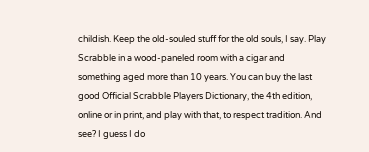childish. Keep the old-souled stuff for the old souls, I say. Play Scrabble in a wood-paneled room with a cigar and something aged more than 10 years. You can buy the last good Official Scrabble Players Dictionary, the 4th edition, online or in print, and play with that, to respect tradition. And see? I guess I do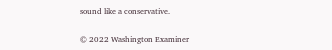sound like a conservative.

© 2022 Washington Examiner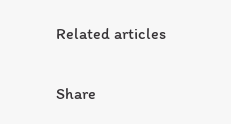Related articles

Share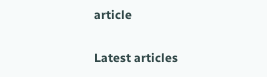article

Latest articles